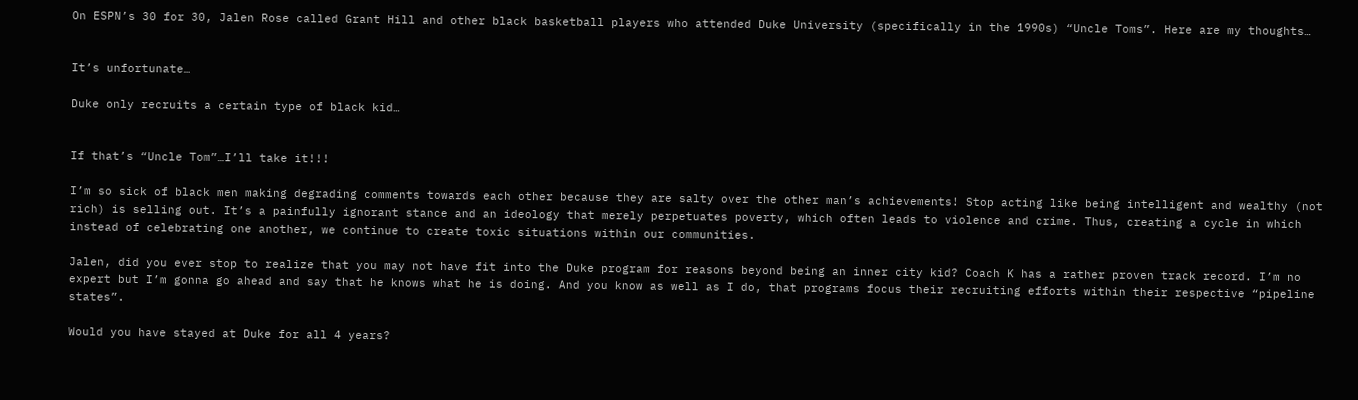On ESPN’s 30 for 30, Jalen Rose called Grant Hill and other black basketball players who attended Duke University (specifically in the 1990s) “Uncle Toms”. Here are my thoughts…


It’s unfortunate…

Duke only recruits a certain type of black kid…


If that’s “Uncle Tom”…I’ll take it!!!

I’m so sick of black men making degrading comments towards each other because they are salty over the other man’s achievements! Stop acting like being intelligent and wealthy (not rich) is selling out. It’s a painfully ignorant stance and an ideology that merely perpetuates poverty, which often leads to violence and crime. Thus, creating a cycle in which instead of celebrating one another, we continue to create toxic situations within our communities.

Jalen, did you ever stop to realize that you may not have fit into the Duke program for reasons beyond being an inner city kid? Coach K has a rather proven track record. I’m no expert but I’m gonna go ahead and say that he knows what he is doing. And you know as well as I do, that programs focus their recruiting efforts within their respective “pipeline states”.

Would you have stayed at Duke for all 4 years?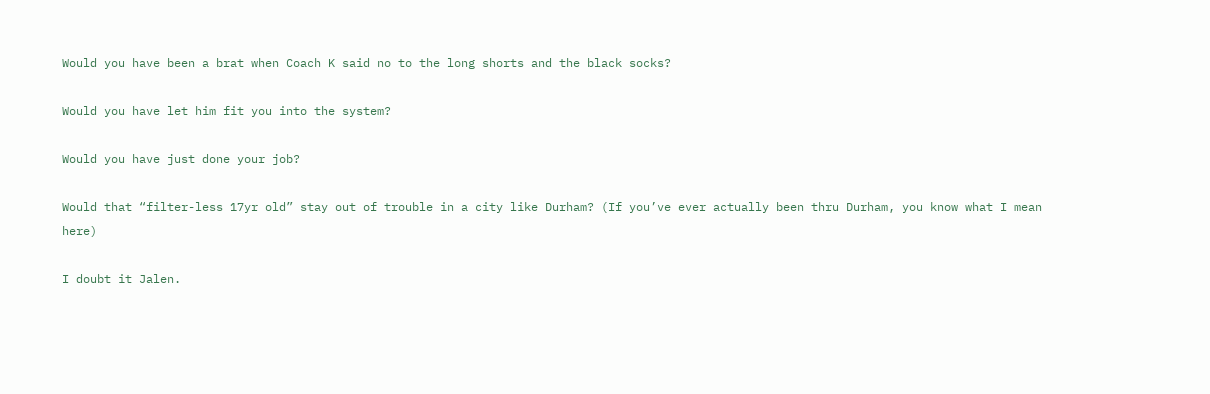Would you have been a brat when Coach K said no to the long shorts and the black socks?

Would you have let him fit you into the system?

Would you have just done your job?

Would that “filter-less 17yr old” stay out of trouble in a city like Durham? (If you’ve ever actually been thru Durham, you know what I mean here)

I doubt it Jalen.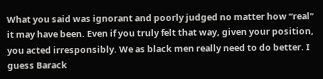What you said was ignorant and poorly judged no matter how “real” it may have been. Even if you truly felt that way, given your position, you acted irresponsibly. We as black men really need to do better. I guess Barack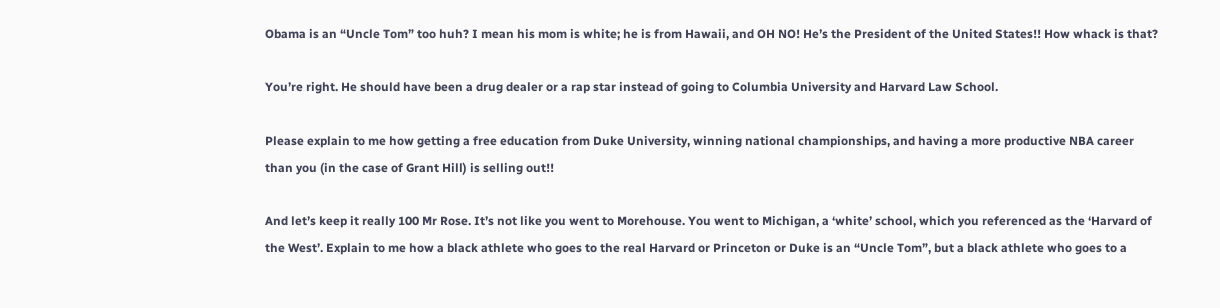Obama is an “Uncle Tom” too huh? I mean his mom is white; he is from Hawaii, and OH NO! He’s the President of the United States!! How whack is that?

You’re right. He should have been a drug dealer or a rap star instead of going to Columbia University and Harvard Law School.

Please explain to me how getting a free education from Duke University, winning national championships, and having a more productive NBA career than you (in the case of Grant Hill) is selling out!!

And let’s keep it really 100 Mr Rose. It’s not like you went to Morehouse. You went to Michigan, a ‘white’ school, which you referenced as the ‘Harvard of the West’. Explain to me how a black athlete who goes to the real Harvard or Princeton or Duke is an “Uncle Tom”, but a black athlete who goes to a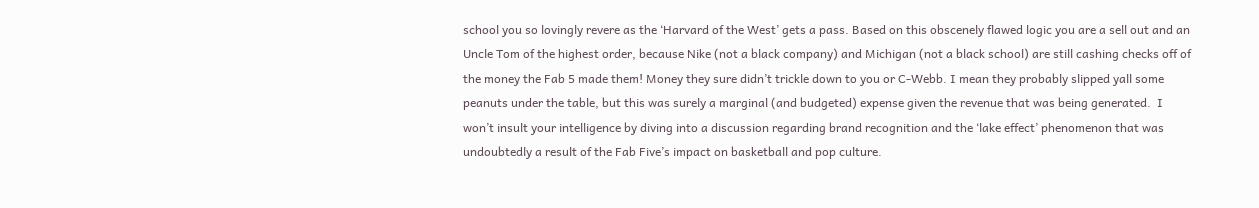school you so lovingly revere as the ‘Harvard of the West’ gets a pass. Based on this obscenely flawed logic you are a sell out and an Uncle Tom of the highest order, because Nike (not a black company) and Michigan (not a black school) are still cashing checks off of the money the Fab 5 made them! Money they sure didn’t trickle down to you or C-Webb. I mean they probably slipped yall some peanuts under the table, but this was surely a marginal (and budgeted) expense given the revenue that was being generated.  I won’t insult your intelligence by diving into a discussion regarding brand recognition and the ‘lake effect’ phenomenon that was undoubtedly a result of the Fab Five’s impact on basketball and pop culture.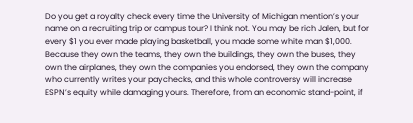Do you get a royalty check every time the University of Michigan mention’s your name on a recruiting trip or campus tour? I think not. You may be rich Jalen, but for every $1 you ever made playing basketball, you made some white man $1,000. Because they own the teams, they own the buildings, they own the buses, they own the airplanes, they own the companies you endorsed, they own the company who currently writes your paychecks, and this whole controversy will increase ESPN’s equity while damaging yours. Therefore, from an economic stand-point, if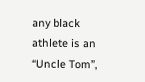any black athlete is an “Uncle Tom”,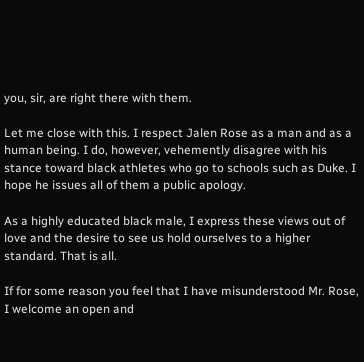you, sir, are right there with them.

Let me close with this. I respect Jalen Rose as a man and as a human being. I do, however, vehemently disagree with his stance toward black athletes who go to schools such as Duke. I hope he issues all of them a public apology.

As a highly educated black male, I express these views out of love and the desire to see us hold ourselves to a higher standard. That is all.

If for some reason you feel that I have misunderstood Mr. Rose, I welcome an open and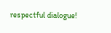respectful dialogue!